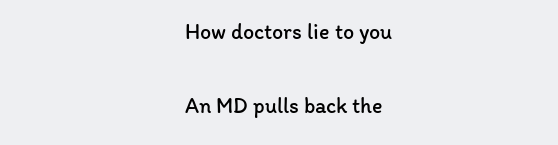How doctors lie to you

An MD pulls back the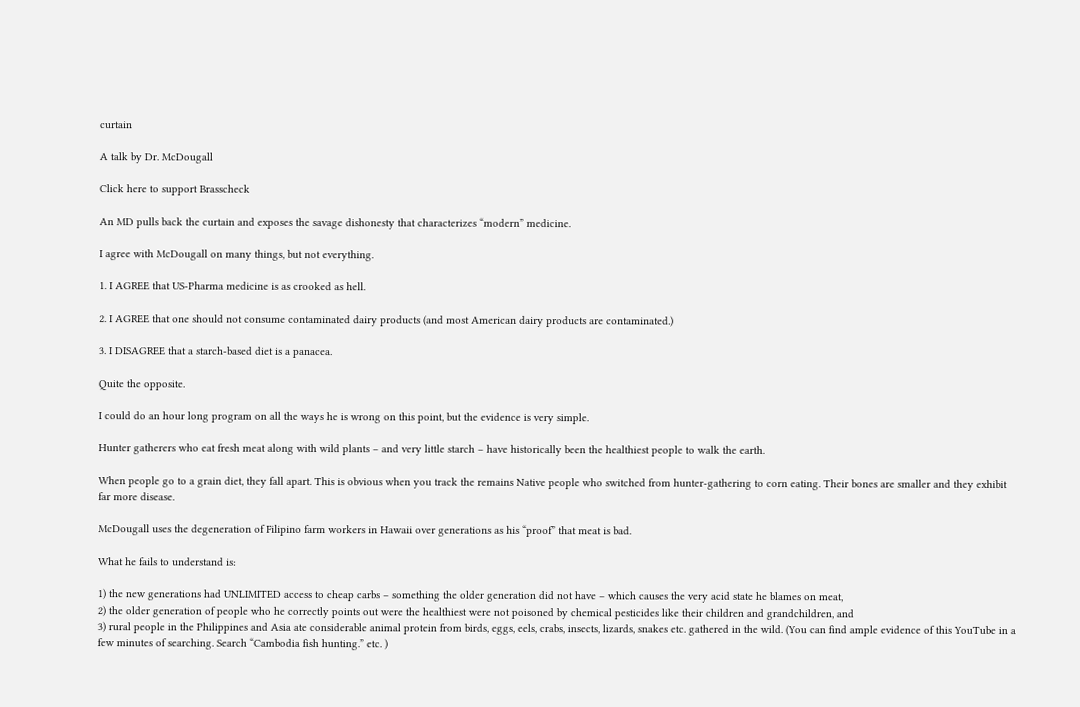curtain

A talk by Dr. McDougall

Click here to support Brasscheck

An MD pulls back the curtain and exposes the savage dishonesty that characterizes “modern” medicine.

I agree with McDougall on many things, but not everything.

1. I AGREE that US-Pharma medicine is as crooked as hell.

2. I AGREE that one should not consume contaminated dairy products (and most American dairy products are contaminated.)

3. I DISAGREE that a starch-based diet is a panacea.

Quite the opposite.

I could do an hour long program on all the ways he is wrong on this point, but the evidence is very simple.

Hunter gatherers who eat fresh meat along with wild plants – and very little starch – have historically been the healthiest people to walk the earth.

When people go to a grain diet, they fall apart. This is obvious when you track the remains Native people who switched from hunter-gathering to corn eating. Their bones are smaller and they exhibit far more disease.

McDougall uses the degeneration of Filipino farm workers in Hawaii over generations as his “proof” that meat is bad.

What he fails to understand is:

1) the new generations had UNLIMITED access to cheap carbs – something the older generation did not have – which causes the very acid state he blames on meat,
2) the older generation of people who he correctly points out were the healthiest were not poisoned by chemical pesticides like their children and grandchildren, and
3) rural people in the Philippines and Asia ate considerable animal protein from birds, eggs, eels, crabs, insects, lizards, snakes etc. gathered in the wild. (You can find ample evidence of this YouTube in a few minutes of searching. Search “Cambodia fish hunting.” etc. )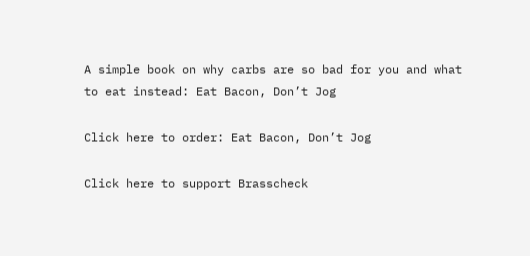A simple book on why carbs are so bad for you and what to eat instead: Eat Bacon, Don’t Jog

Click here to order: Eat Bacon, Don’t Jog

Click here to support Brasscheck